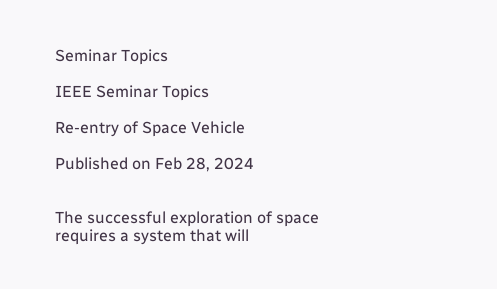Seminar Topics

IEEE Seminar Topics

Re-entry of Space Vehicle

Published on Feb 28, 2024


The successful exploration of space requires a system that will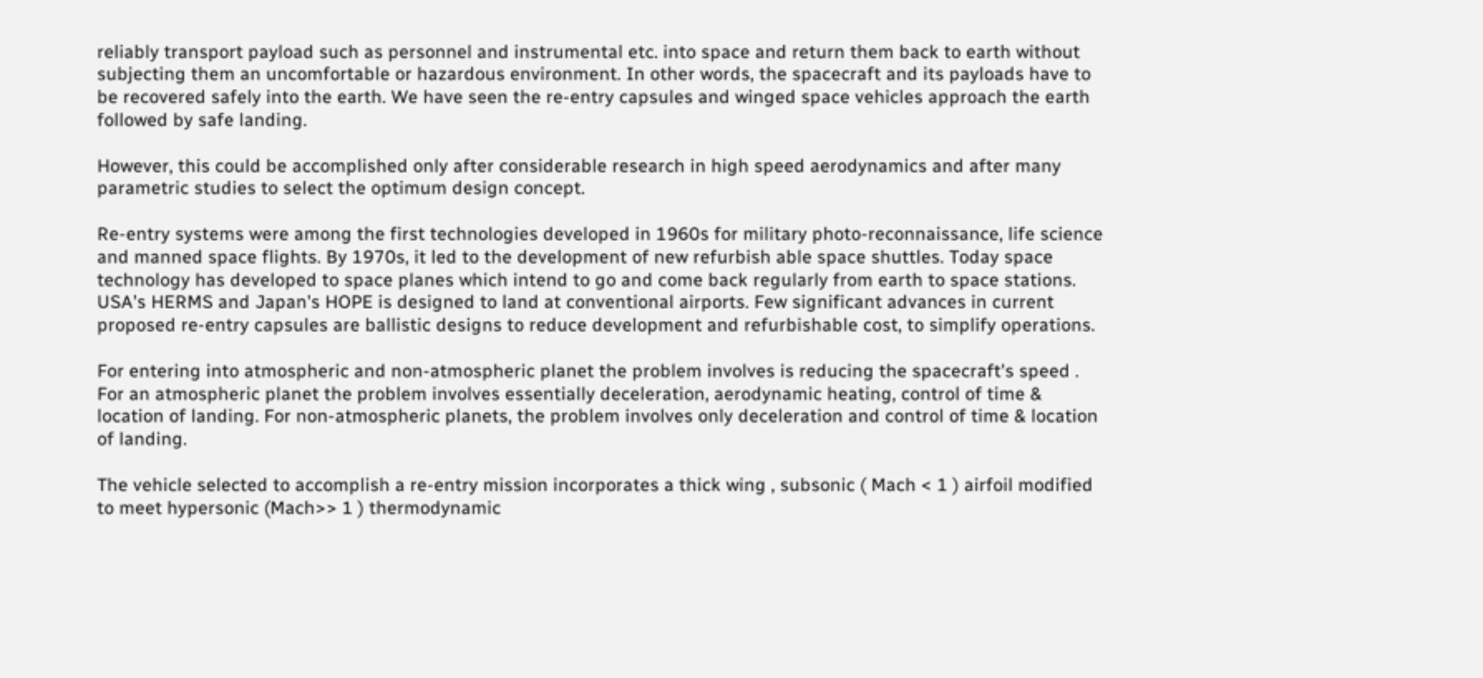reliably transport payload such as personnel and instrumental etc. into space and return them back to earth without subjecting them an uncomfortable or hazardous environment. In other words, the spacecraft and its payloads have to be recovered safely into the earth. We have seen the re-entry capsules and winged space vehicles approach the earth followed by safe landing.

However, this could be accomplished only after considerable research in high speed aerodynamics and after many parametric studies to select the optimum design concept.

Re-entry systems were among the first technologies developed in 1960s for military photo-reconnaissance, life science and manned space flights. By 1970s, it led to the development of new refurbish able space shuttles. Today space technology has developed to space planes which intend to go and come back regularly from earth to space stations. USA's HERMS and Japan's HOPE is designed to land at conventional airports. Few significant advances in current proposed re-entry capsules are ballistic designs to reduce development and refurbishable cost, to simplify operations.

For entering into atmospheric and non-atmospheric planet the problem involves is reducing the spacecraft's speed . For an atmospheric planet the problem involves essentially deceleration, aerodynamic heating, control of time & location of landing. For non-atmospheric planets, the problem involves only deceleration and control of time & location of landing.

The vehicle selected to accomplish a re-entry mission incorporates a thick wing , subsonic ( Mach < 1 ) airfoil modified to meet hypersonic (Mach>> 1 ) thermodynamic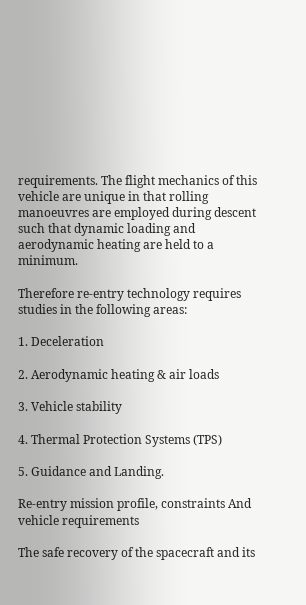requirements. The flight mechanics of this vehicle are unique in that rolling manoeuvres are employed during descent such that dynamic loading and aerodynamic heating are held to a minimum.

Therefore re-entry technology requires studies in the following areas:

1. Deceleration

2. Aerodynamic heating & air loads

3. Vehicle stability

4. Thermal Protection Systems (TPS)

5. Guidance and Landing.

Re-entry mission profile, constraints And vehicle requirements

The safe recovery of the spacecraft and its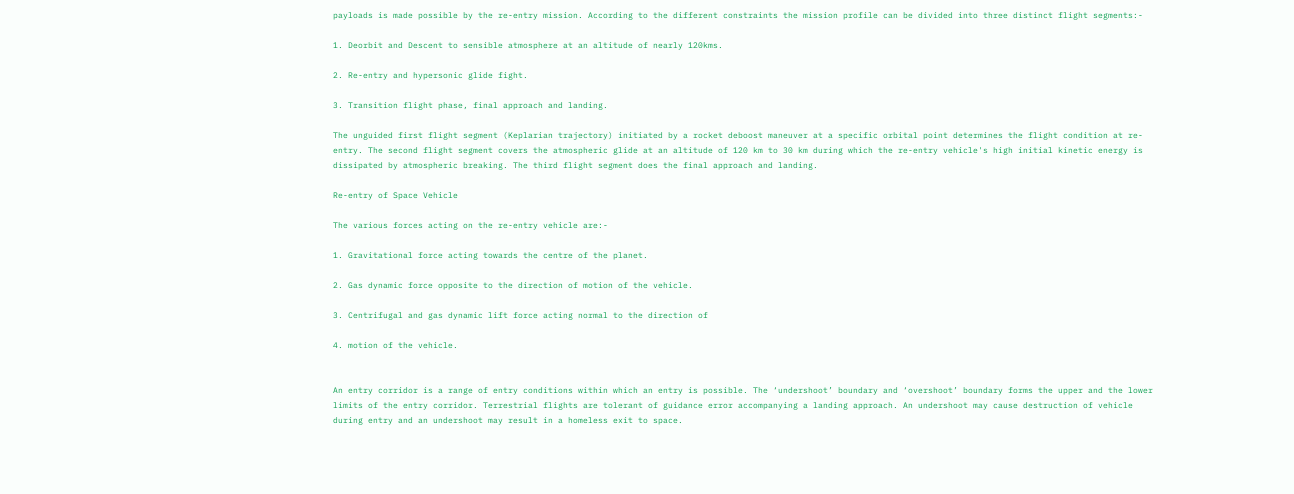payloads is made possible by the re-entry mission. According to the different constraints the mission profile can be divided into three distinct flight segments:-

1. Deorbit and Descent to sensible atmosphere at an altitude of nearly 120kms.

2. Re-entry and hypersonic glide fight.

3. Transition flight phase, final approach and landing.

The unguided first flight segment (Keplarian trajectory) initiated by a rocket deboost maneuver at a specific orbital point determines the flight condition at re-entry. The second flight segment covers the atmospheric glide at an altitude of 120 km to 30 km during which the re-entry vehicle's high initial kinetic energy is dissipated by atmospheric breaking. The third flight segment does the final approach and landing.

Re-entry of Space Vehicle

The various forces acting on the re-entry vehicle are:-

1. Gravitational force acting towards the centre of the planet.

2. Gas dynamic force opposite to the direction of motion of the vehicle.

3. Centrifugal and gas dynamic lift force acting normal to the direction of

4. motion of the vehicle.


An entry corridor is a range of entry conditions within which an entry is possible. The ‘undershoot’ boundary and ‘overshoot’ boundary forms the upper and the lower limits of the entry corridor. Terrestrial flights are tolerant of guidance error accompanying a landing approach. An undershoot may cause destruction of vehicle during entry and an undershoot may result in a homeless exit to space.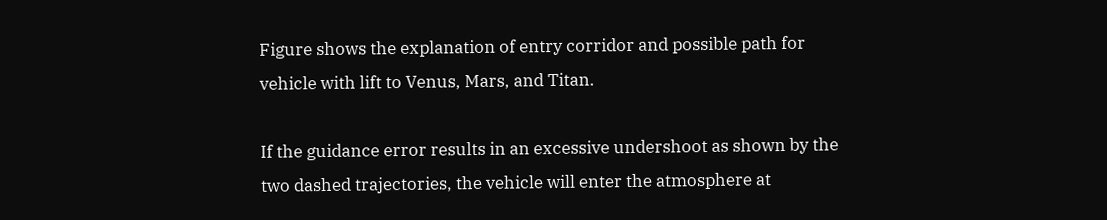Figure shows the explanation of entry corridor and possible path for vehicle with lift to Venus, Mars, and Titan.

If the guidance error results in an excessive undershoot as shown by the two dashed trajectories, the vehicle will enter the atmosphere at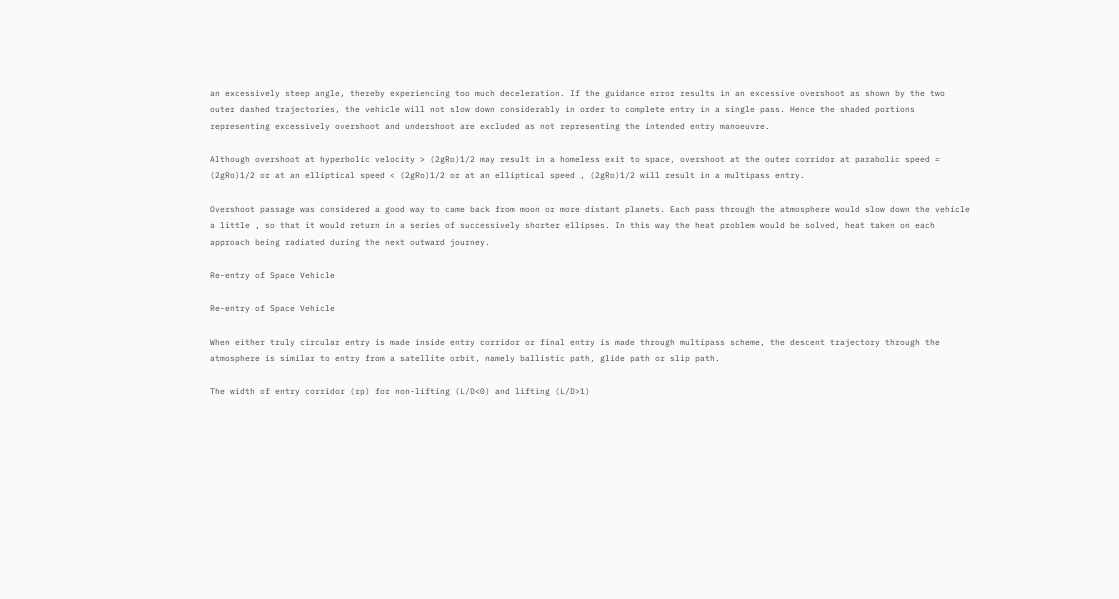an excessively steep angle, thereby experiencing too much deceleration. If the guidance error results in an excessive overshoot as shown by the two outer dashed trajectories, the vehicle will not slow down considerably in order to complete entry in a single pass. Hence the shaded portions representing excessively overshoot and undershoot are excluded as not representing the intended entry manoeuvre.

Although overshoot at hyperbolic velocity > (2gRo)1/2 may result in a homeless exit to space, overshoot at the outer corridor at parabolic speed = (2gRo)1/2 or at an elliptical speed < (2gRo)1/2 or at an elliptical speed , (2gRo)1/2 will result in a multipass entry.

Overshoot passage was considered a good way to came back from moon or more distant planets. Each pass through the atmosphere would slow down the vehicle a little , so that it would return in a series of successively shorter ellipses. In this way the heat problem would be solved, heat taken on each approach being radiated during the next outward journey.

Re-entry of Space Vehicle

Re-entry of Space Vehicle

When either truly circular entry is made inside entry corridor or final entry is made through multipass scheme, the descent trajectory through the atmosphere is similar to entry from a satellite orbit, namely ballistic path, glide path or slip path.

The width of entry corridor (rp) for non-lifting (L/D<0) and lifting (L/D>1)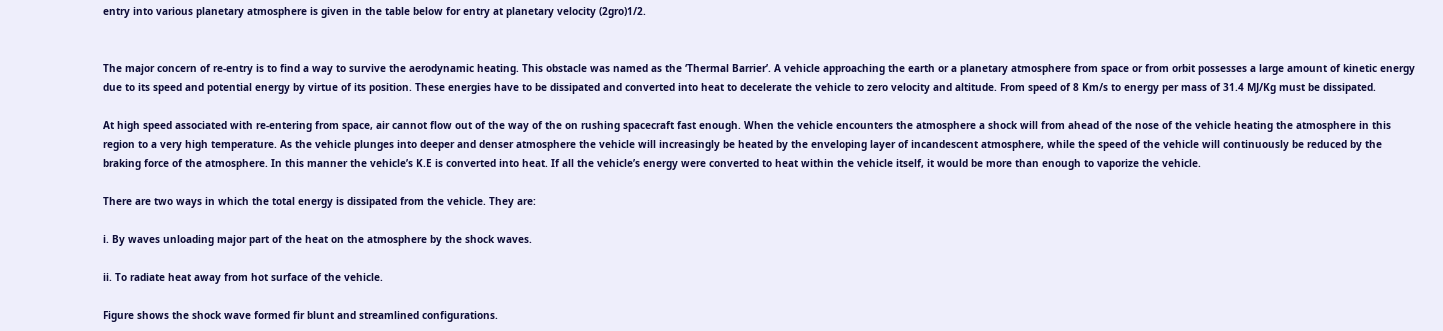entry into various planetary atmosphere is given in the table below for entry at planetary velocity (2gro)1/2.


The major concern of re-entry is to find a way to survive the aerodynamic heating. This obstacle was named as the ‘Thermal Barrier’. A vehicle approaching the earth or a planetary atmosphere from space or from orbit possesses a large amount of kinetic energy due to its speed and potential energy by virtue of its position. These energies have to be dissipated and converted into heat to decelerate the vehicle to zero velocity and altitude. From speed of 8 Km/s to energy per mass of 31.4 MJ/Kg must be dissipated.

At high speed associated with re-entering from space, air cannot flow out of the way of the on rushing spacecraft fast enough. When the vehicle encounters the atmosphere a shock will from ahead of the nose of the vehicle heating the atmosphere in this region to a very high temperature. As the vehicle plunges into deeper and denser atmosphere the vehicle will increasingly be heated by the enveloping layer of incandescent atmosphere, while the speed of the vehicle will continuously be reduced by the braking force of the atmosphere. In this manner the vehicle’s K.E is converted into heat. If all the vehicle’s energy were converted to heat within the vehicle itself, it would be more than enough to vaporize the vehicle.

There are two ways in which the total energy is dissipated from the vehicle. They are:

i. By waves unloading major part of the heat on the atmosphere by the shock waves.

ii. To radiate heat away from hot surface of the vehicle.

Figure shows the shock wave formed fir blunt and streamlined configurations.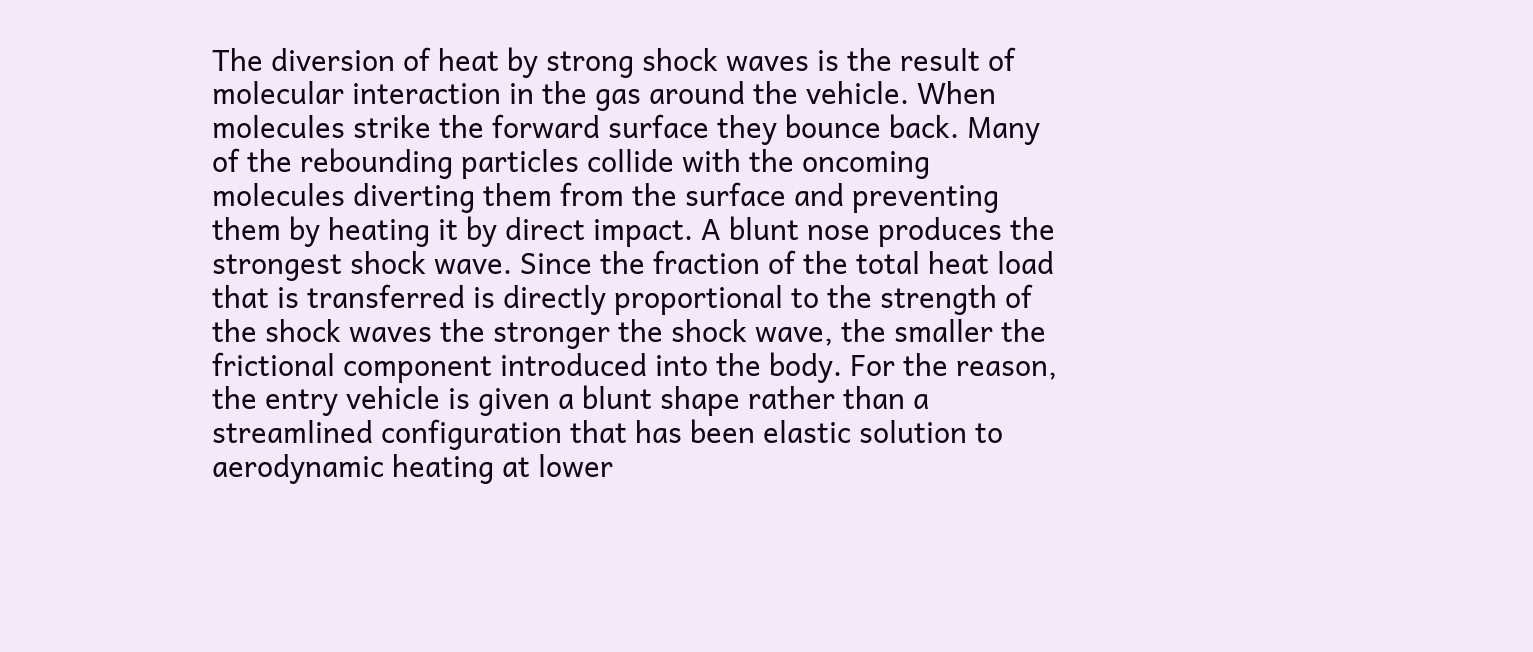The diversion of heat by strong shock waves is the result of molecular interaction in the gas around the vehicle. When molecules strike the forward surface they bounce back. Many of the rebounding particles collide with the oncoming molecules diverting them from the surface and preventing them by heating it by direct impact. A blunt nose produces the strongest shock wave. Since the fraction of the total heat load that is transferred is directly proportional to the strength of the shock waves the stronger the shock wave, the smaller the frictional component introduced into the body. For the reason, the entry vehicle is given a blunt shape rather than a streamlined configuration that has been elastic solution to aerodynamic heating at lower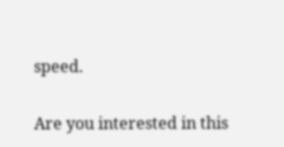speed.

Are you interested in this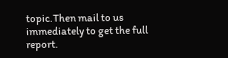topic.Then mail to us immediately to get the full report.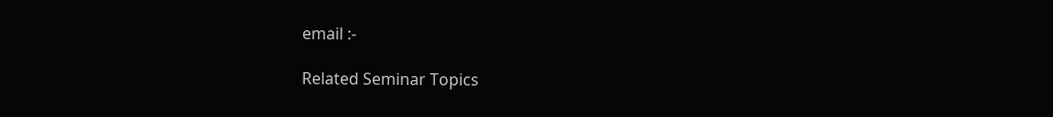email :-

Related Seminar Topics